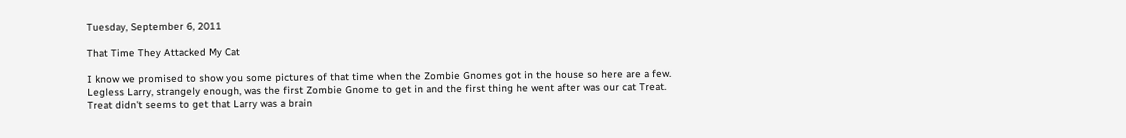Tuesday, September 6, 2011

That Time They Attacked My Cat

I know we promised to show you some pictures of that time when the Zombie Gnomes got in the house so here are a few. Legless Larry, strangely enough, was the first Zombie Gnome to get in and the first thing he went after was our cat Treat. Treat didn't seems to get that Larry was a brain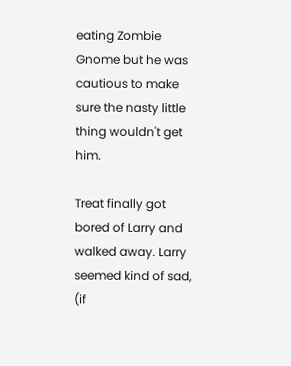eating Zombie Gnome but he was cautious to make sure the nasty little thing wouldn't get him.

Treat finally got bored of Larry and walked away. Larry seemed kind of sad, (if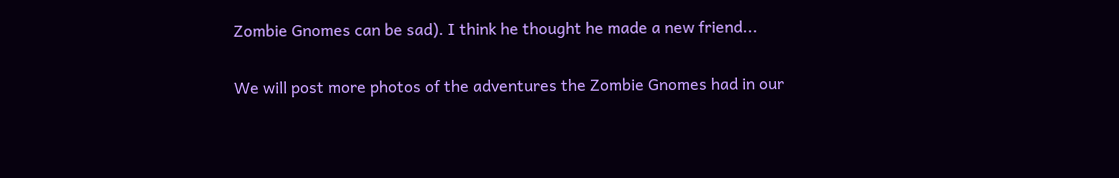Zombie Gnomes can be sad). I think he thought he made a new friend...

We will post more photos of the adventures the Zombie Gnomes had in our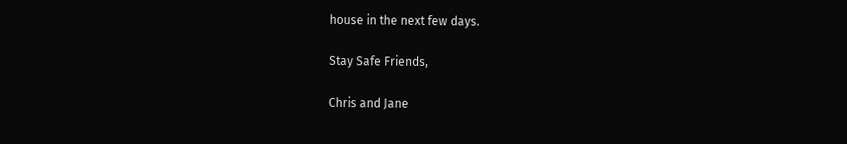house in the next few days.

Stay Safe Friends,

Chris and Jane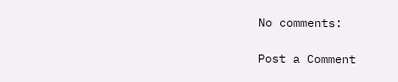No comments:

Post a Comment